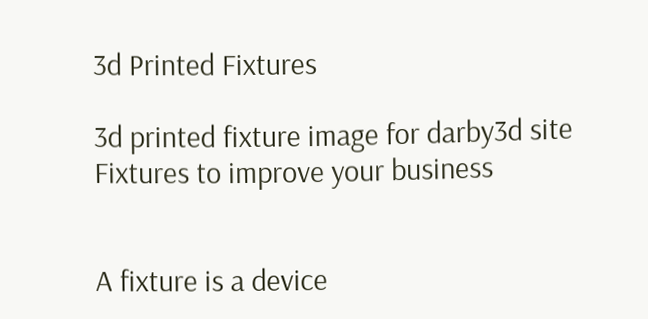3d Printed Fixtures

3d printed fixture image for darby3d site
Fixtures to improve your business


A fixture is a device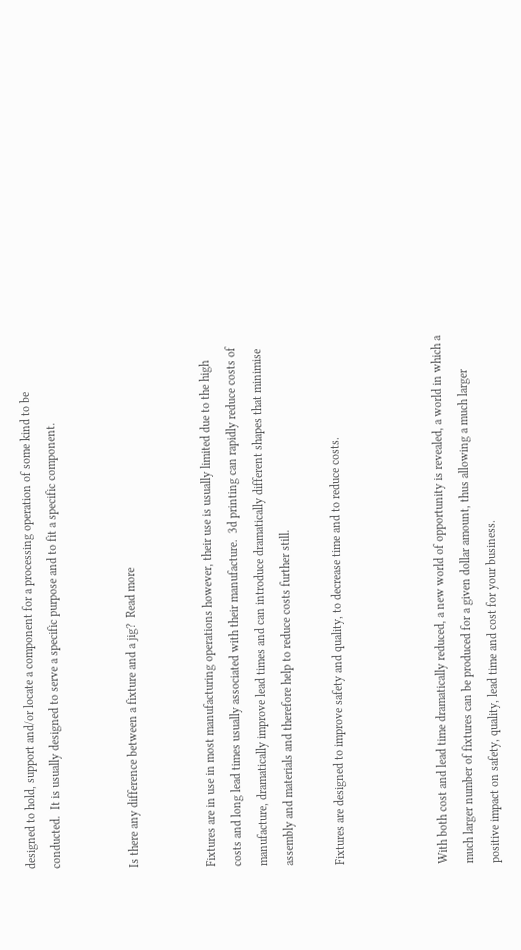designed to hold, support and/or locate a component for a processing operation of some kind to be conducted.  It is usually designed to serve a specific purpose and to fit a specific component.


Is there any difference between a fixture and a jig?  Read more


Fixtures are in use in most manufacturing operations however, their use is usually limited due to the high costs and long lead times usually associated with their manufacture.  3d printing can rapidly reduce costs of manufacture, dramatically improve lead times and can introduce dramatically different shapes that minimise assembly and materials and therefore help to reduce costs further still.

Fixtures are designed to improve safety and quality, to decrease time and to reduce costs.



With both cost and lead time dramatically reduced, a new world of opportunity is revealed, a world in which a much larger number of fixtures can be produced for a given dollar amount, thus allowing a much larger positive impact on safety, quality, lead time and cost for your business.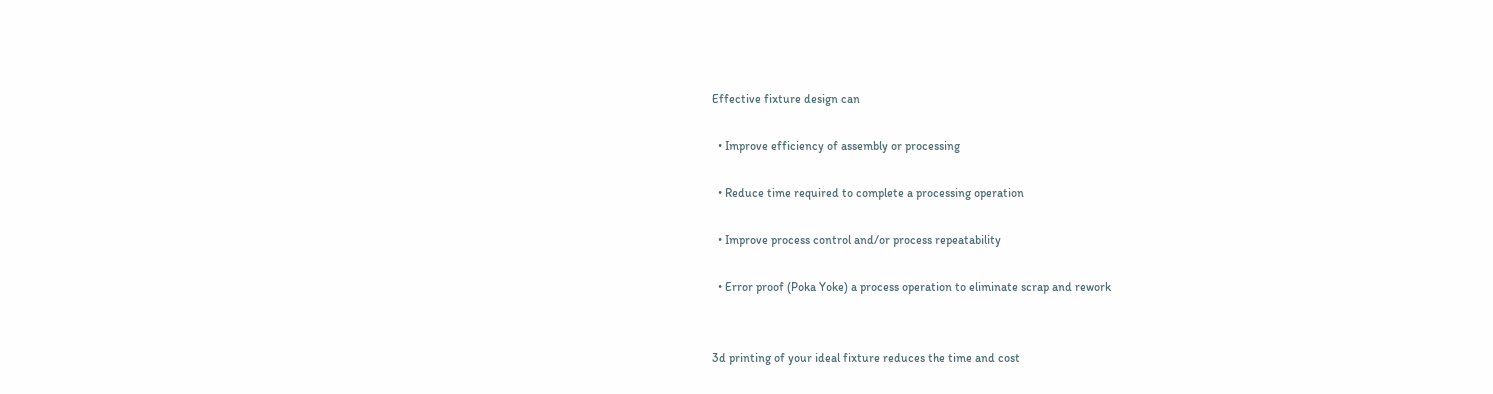Effective fixture design can

  • Improve efficiency of assembly or processing

  • Reduce time required to complete a processing operation

  • Improve process control and/or process repeatability

  • Error proof (Poka Yoke) a process operation to eliminate scrap and rework


3d printing of your ideal fixture reduces the time and cost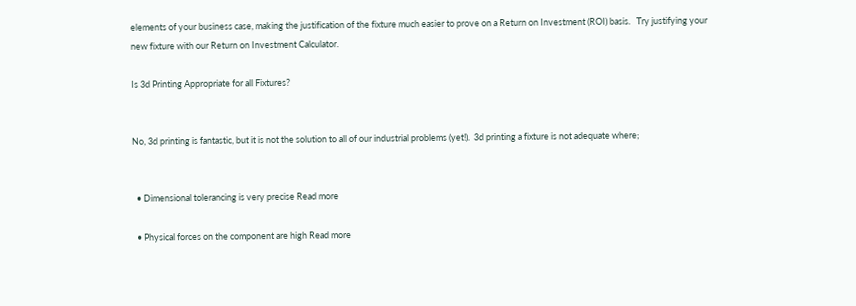elements of your business case, making the justification of the fixture much easier to prove on a Return on Investment (ROI) basis.   Try justifying your new fixture with our Return on Investment Calculator.

Is 3d Printing Appropriate for all Fixtures?


No, 3d printing is fantastic, but it is not the solution to all of our industrial problems (yet!).  3d printing a fixture is not adequate where;


  • Dimensional tolerancing is very precise Read more

  • Physical forces on the component are high Read more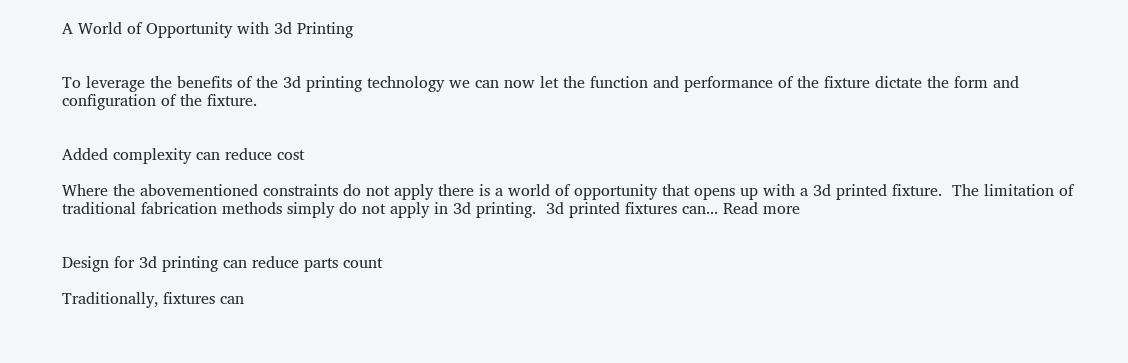A World of Opportunity with 3d Printing


To leverage the benefits of the 3d printing technology we can now let the function and performance of the fixture dictate the form and configuration of the fixture.


Added complexity can reduce cost

Where the abovementioned constraints do not apply there is a world of opportunity that opens up with a 3d printed fixture.  The limitation of traditional fabrication methods simply do not apply in 3d printing.  3d printed fixtures can... Read more


Design for 3d printing can reduce parts count

Traditionally, fixtures can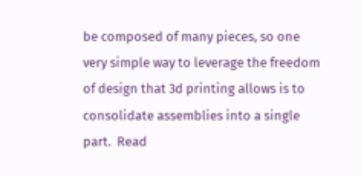be composed of many pieces, so one very simple way to leverage the freedom of design that 3d printing allows is to consolidate assemblies into a single part.  Read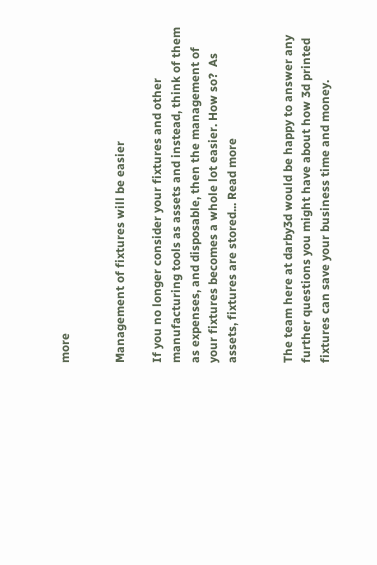more


Management of fixtures will be easier

If you no longer consider your fixtures and other manufacturing tools as assets and instead, think of them as expenses, and disposable, then the management of your fixtures becomes a whole lot easier. How so?  As assets, fixtures are stored... Read more


The team here at darby3d would be happy to answer any further questions you might have about how 3d printed fixtures can save your business time and money.